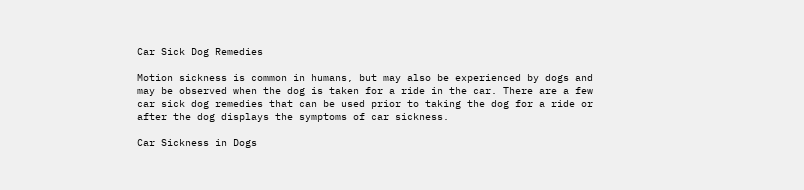Car Sick Dog Remedies

Motion sickness is common in humans, but may also be experienced by dogs and may be observed when the dog is taken for a ride in the car. There are a few car sick dog remedies that can be used prior to taking the dog for a ride or after the dog displays the symptoms of car sickness.

Car Sickness in Dogs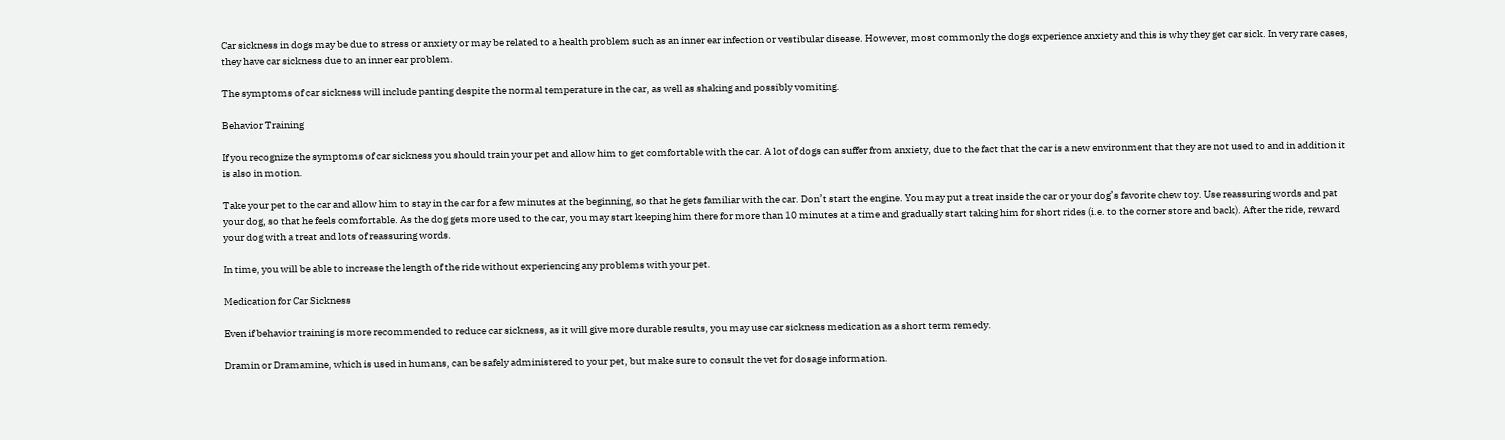Car sickness in dogs may be due to stress or anxiety or may be related to a health problem such as an inner ear infection or vestibular disease. However, most commonly the dogs experience anxiety and this is why they get car sick. In very rare cases, they have car sickness due to an inner ear problem.

The symptoms of car sickness will include panting despite the normal temperature in the car, as well as shaking and possibly vomiting.

Behavior Training

If you recognize the symptoms of car sickness you should train your pet and allow him to get comfortable with the car. A lot of dogs can suffer from anxiety, due to the fact that the car is a new environment that they are not used to and in addition it is also in motion.

Take your pet to the car and allow him to stay in the car for a few minutes at the beginning, so that he gets familiar with the car. Don’t start the engine. You may put a treat inside the car or your dog’s favorite chew toy. Use reassuring words and pat your dog, so that he feels comfortable. As the dog gets more used to the car, you may start keeping him there for more than 10 minutes at a time and gradually start taking him for short rides (i.e. to the corner store and back). After the ride, reward your dog with a treat and lots of reassuring words.

In time, you will be able to increase the length of the ride without experiencing any problems with your pet.

Medication for Car Sickness

Even if behavior training is more recommended to reduce car sickness, as it will give more durable results, you may use car sickness medication as a short term remedy.

Dramin or Dramamine, which is used in humans, can be safely administered to your pet, but make sure to consult the vet for dosage information.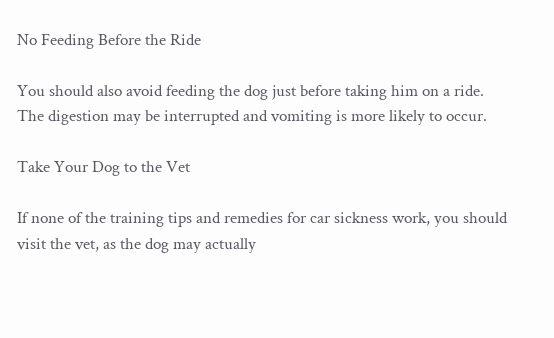No Feeding Before the Ride

You should also avoid feeding the dog just before taking him on a ride. The digestion may be interrupted and vomiting is more likely to occur.

Take Your Dog to the Vet

If none of the training tips and remedies for car sickness work, you should visit the vet, as the dog may actually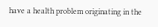have a health problem originating in the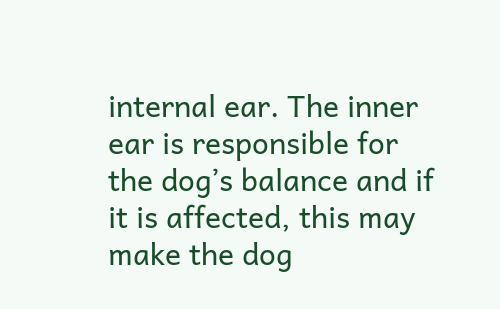internal ear. The inner ear is responsible for the dog’s balance and if it is affected, this may make the dog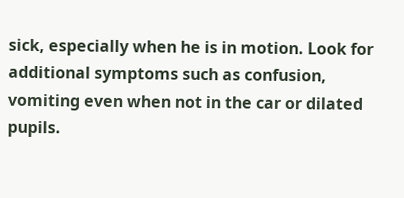sick, especially when he is in motion. Look for additional symptoms such as confusion, vomiting even when not in the car or dilated pupils.